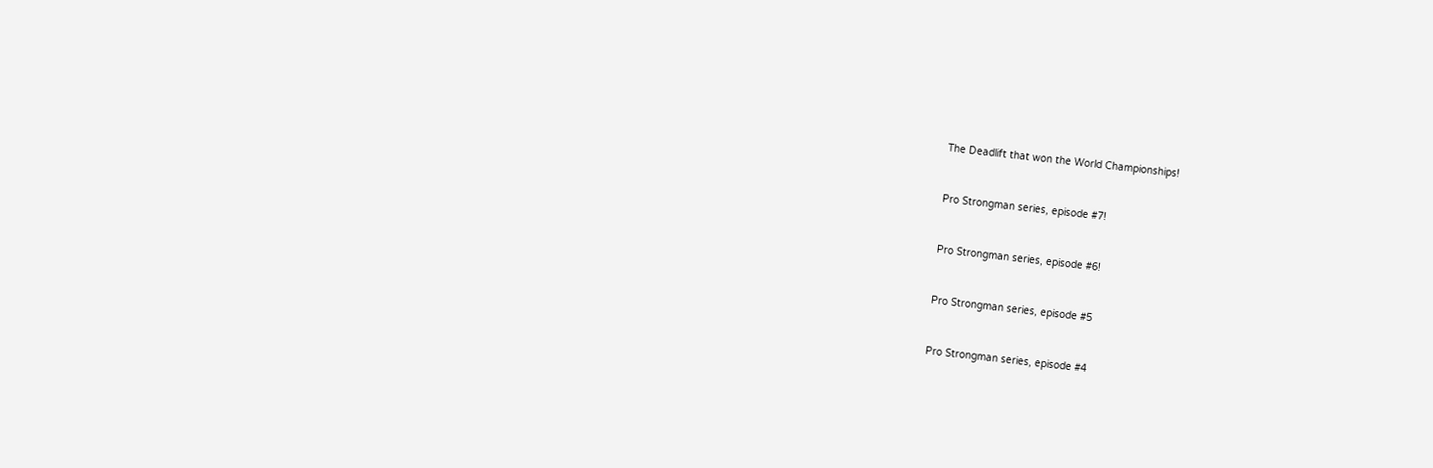The Deadlift that won the World Championships!


Pro Strongman series, episode #7!


Pro Strongman series, episode #6!


Pro Strongman series, episode #5


Pro Strongman series, episode #4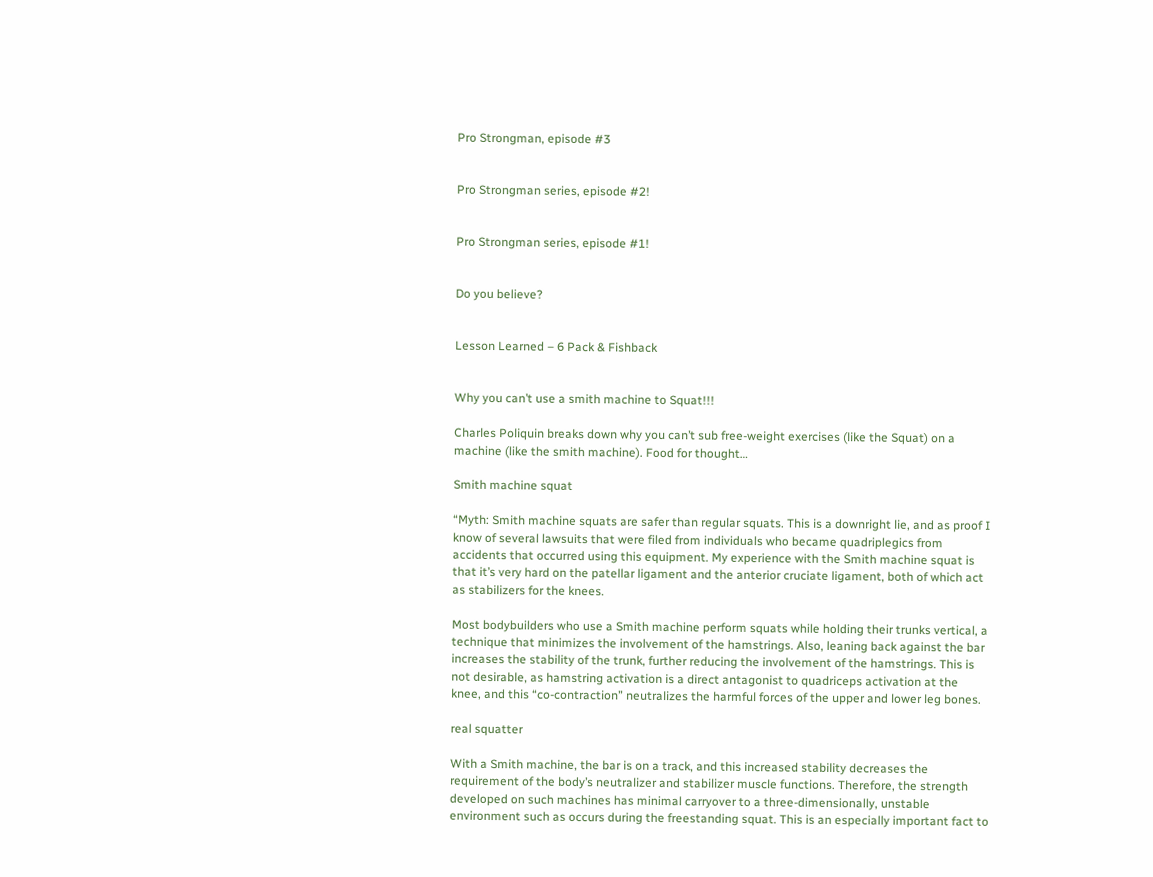Pro Strongman, episode #3


Pro Strongman series, episode #2!


Pro Strongman series, episode #1!


Do you believe?


Lesson Learned – 6 Pack & Fishback


Why you can’t use a smith machine to Squat!!!

Charles Poliquin breaks down why you can’t sub free-weight exercises (like the Squat) on a machine (like the smith machine). Food for thought…

Smith machine squat

“Myth: Smith machine squats are safer than regular squats. This is a downright lie, and as proof I know of several lawsuits that were filed from individuals who became quadriplegics from accidents that occurred using this equipment. My experience with the Smith machine squat is that it’s very hard on the patellar ligament and the anterior cruciate ligament, both of which act as stabilizers for the knees.

Most bodybuilders who use a Smith machine perform squats while holding their trunks vertical, a technique that minimizes the involvement of the hamstrings. Also, leaning back against the bar increases the stability of the trunk, further reducing the involvement of the hamstrings. This is not desirable, as hamstring activation is a direct antagonist to quadriceps activation at the knee, and this “co-contraction” neutralizes the harmful forces of the upper and lower leg bones.

real squatter

With a Smith machine, the bar is on a track, and this increased stability decreases the requirement of the body’s neutralizer and stabilizer muscle functions. Therefore, the strength developed on such machines has minimal carryover to a three-dimensionally, unstable environment such as occurs during the freestanding squat. This is an especially important fact to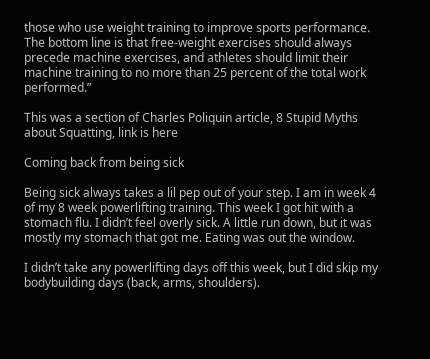those who use weight training to improve sports performance. The bottom line is that free-weight exercises should always precede machine exercises, and athletes should limit their machine training to no more than 25 percent of the total work performed.”

This was a section of Charles Poliquin article, 8 Stupid Myths about Squatting, link is here

Coming back from being sick

Being sick always takes a lil pep out of your step. I am in week 4 of my 8 week powerlifting training. This week I got hit with a stomach flu. I didn’t feel overly sick. A little run down, but it was mostly my stomach that got me. Eating was out the window.

I didn’t take any powerlifting days off this week, but I did skip my bodybuilding days (back, arms, shoulders).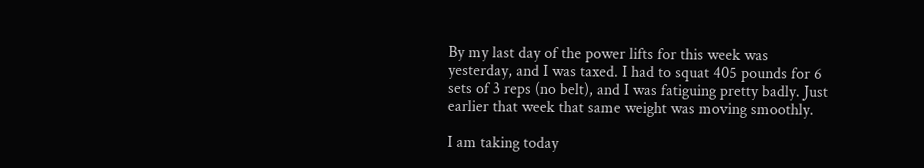By my last day of the power lifts for this week was yesterday, and I was taxed. I had to squat 405 pounds for 6 sets of 3 reps (no belt), and I was fatiguing pretty badly. Just earlier that week that same weight was moving smoothly.

I am taking today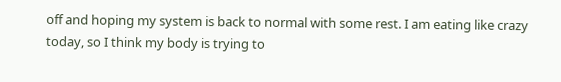off and hoping my system is back to normal with some rest. I am eating like crazy today, so I think my body is trying to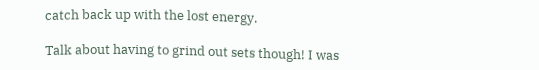catch back up with the lost energy.

Talk about having to grind out sets though! I was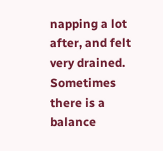napping a lot after, and felt very drained. Sometimes there is a balance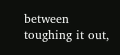between toughing it out,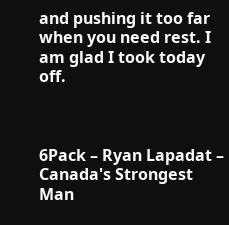and pushing it too far when you need rest. I am glad I took today off.



6Pack – Ryan Lapadat – Canada's Strongest Man